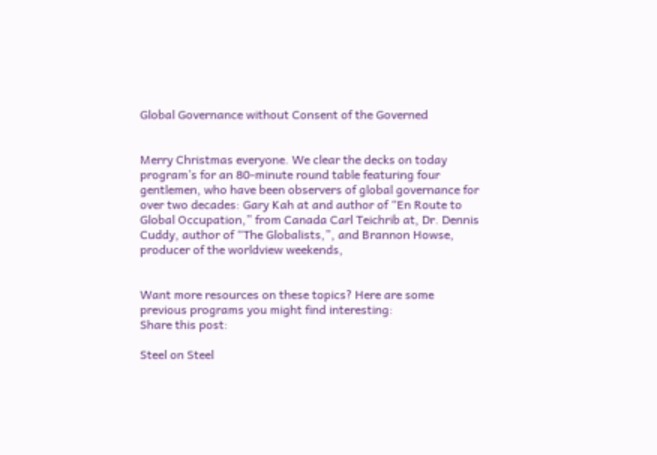Global Governance without Consent of the Governed


Merry Christmas everyone. We clear the decks on today program’s for an 80-minute round table featuring four gentlemen, who have been observers of global governance for over two decades: Gary Kah at and author of “En Route to Global Occupation,” from Canada Carl Teichrib at, Dr. Dennis Cuddy, author of “The Globalists,”, and Brannon Howse, producer of the worldview weekends,


Want more resources on these topics? Here are some previous programs you might find interesting:
Share this post:

Steel on Steel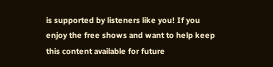is supported by listeners like you! If you enjoy the free shows and want to help keep this content available for future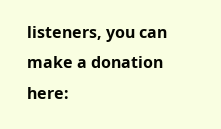listeners, you can make a donation here: